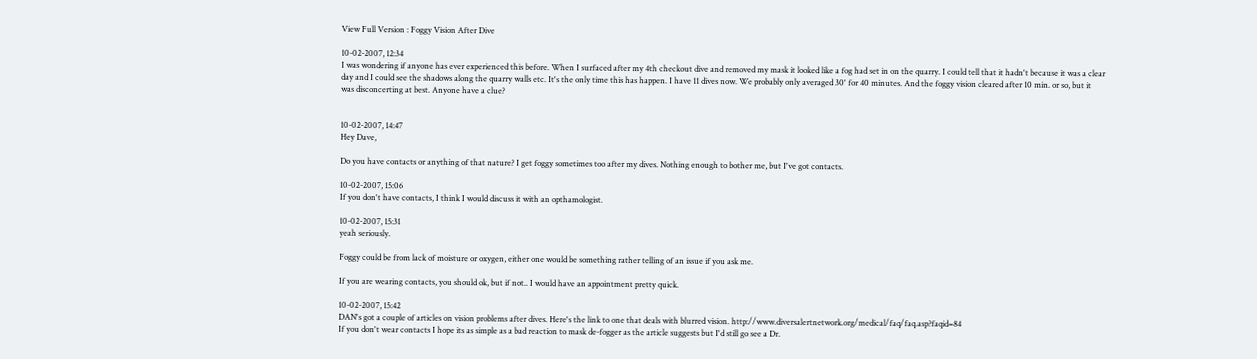View Full Version : Foggy Vision After Dive

10-02-2007, 12:34
I was wondering if anyone has ever experienced this before. When I surfaced after my 4th checkout dive and removed my mask it looked like a fog had set in on the quarry. I could tell that it hadn't because it was a clear day and I could see the shadows along the quarry walls etc. It's the only time this has happen. I have 11 dives now. We probably only averaged 30' for 40 minutes. And the foggy vision cleared after 10 min. or so, but it was disconcerting at best. Anyone have a clue?


10-02-2007, 14:47
Hey Dave,

Do you have contacts or anything of that nature? I get foggy sometimes too after my dives. Nothing enough to bother me, but I've got contacts.

10-02-2007, 15:06
If you don't have contacts, I think I would discuss it with an opthamologist.

10-02-2007, 15:31
yeah seriously.

Foggy could be from lack of moisture or oxygen, either one would be something rather telling of an issue if you ask me.

If you are wearing contacts, you should ok, but if not.. I would have an appointment pretty quick.

10-02-2007, 15:42
DAN's got a couple of articles on vision problems after dives. Here's the link to one that deals with blurred vision. http://www.diversalertnetwork.org/medical/faq/faq.asp?faqid=84
If you don't wear contacts I hope its as simple as a bad reaction to mask de-fogger as the article suggests but I'd still go see a Dr.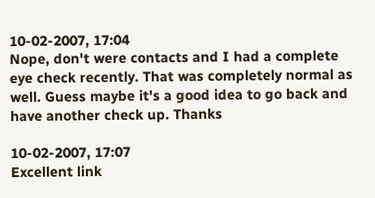10-02-2007, 17:04
Nope, don't were contacts and I had a complete eye check recently. That was completely normal as well. Guess maybe it's a good idea to go back and have another check up. Thanks

10-02-2007, 17:07
Excellent link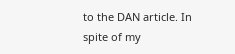to the DAN article. In spite of my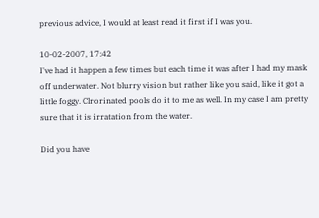previous advice, I would at least read it first if I was you.

10-02-2007, 17:42
I've had it happen a few times but each time it was after I had my mask off underwater. Not blurry vision but rather like you said, like it got a little foggy. Clrorinated pools do it to me as well. In my case I am pretty sure that it is irratation from the water.

Did you have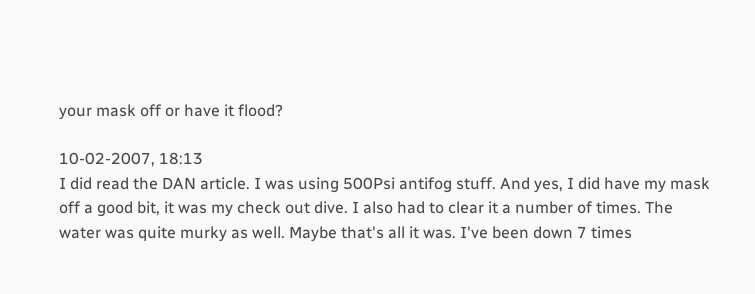your mask off or have it flood?

10-02-2007, 18:13
I did read the DAN article. I was using 500Psi antifog stuff. And yes, I did have my mask off a good bit, it was my check out dive. I also had to clear it a number of times. The water was quite murky as well. Maybe that's all it was. I've been down 7 times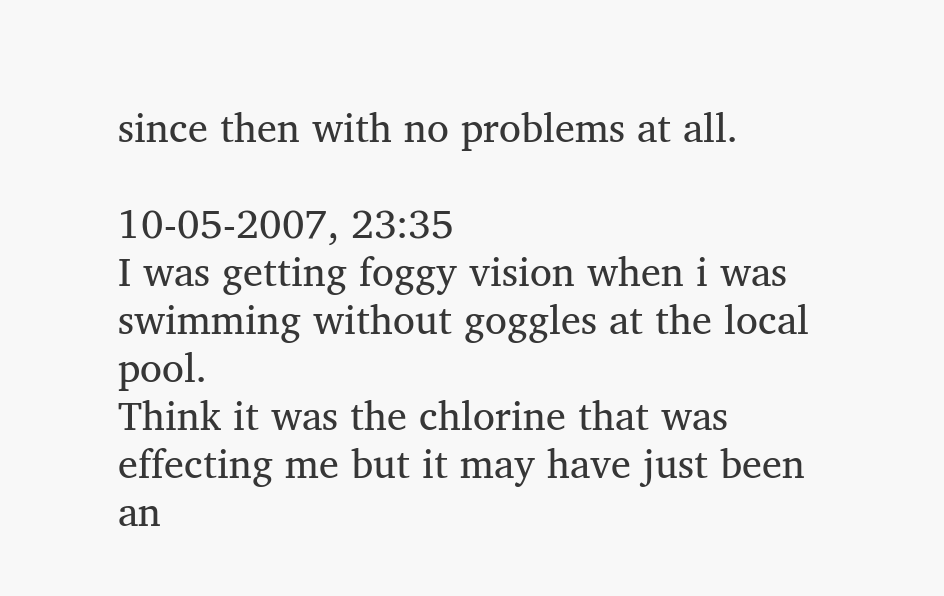since then with no problems at all.

10-05-2007, 23:35
I was getting foggy vision when i was swimming without goggles at the local pool.
Think it was the chlorine that was effecting me but it may have just been an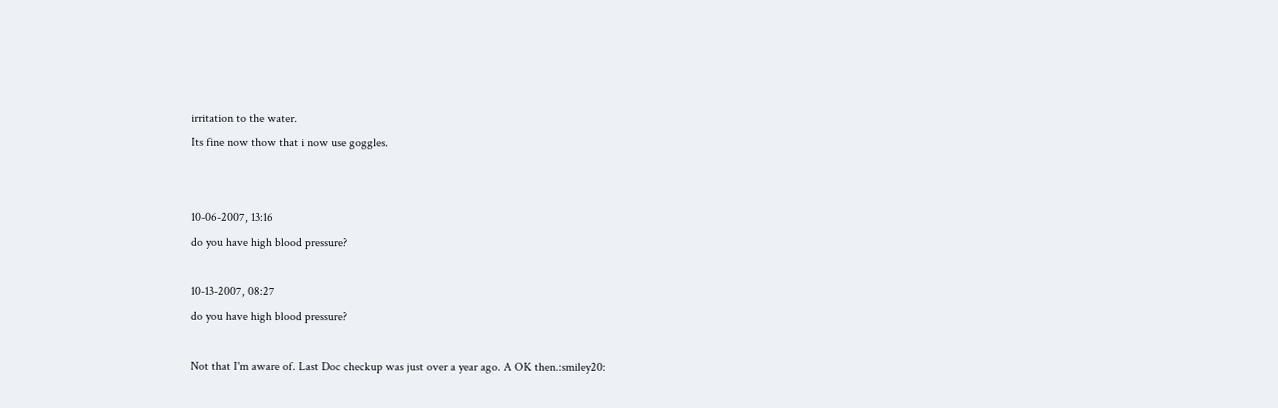irritation to the water.
Its fine now thow that i now use goggles.


10-06-2007, 13:16
do you have high blood pressure?

10-13-2007, 08:27
do you have high blood pressure?

Not that I'm aware of. Last Doc checkup was just over a year ago. A OK then.:smiley20: